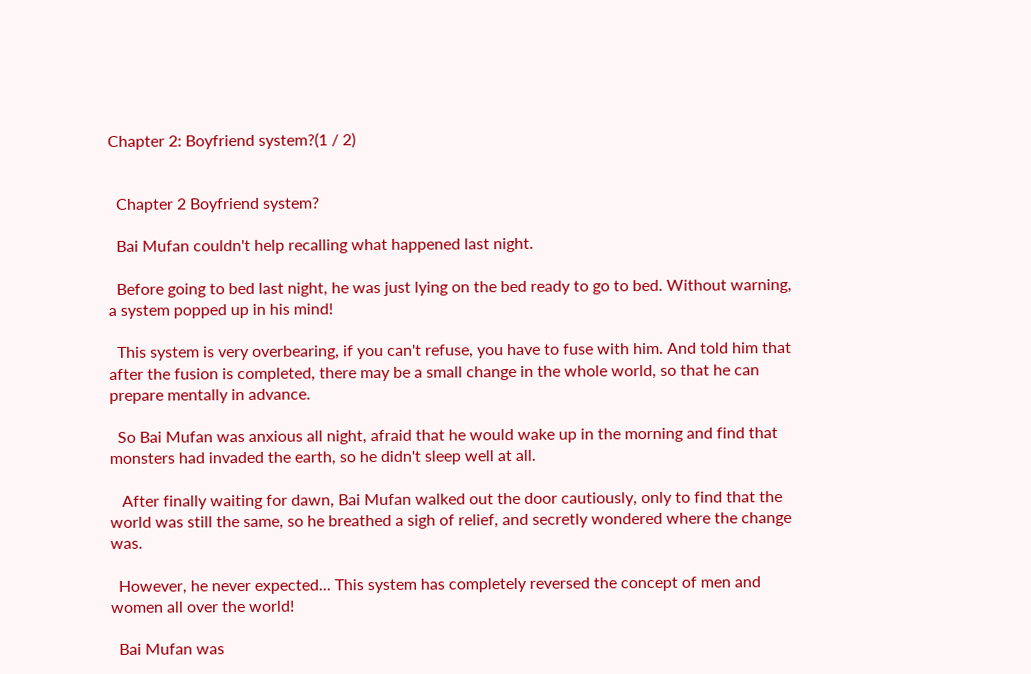Chapter 2: Boyfriend system?(1 / 2)


  Chapter 2 Boyfriend system?

  Bai Mufan couldn't help recalling what happened last night.

  Before going to bed last night, he was just lying on the bed ready to go to bed. Without warning, a system popped up in his mind!

  This system is very overbearing, if you can't refuse, you have to fuse with him. And told him that after the fusion is completed, there may be a small change in the whole world, so that he can prepare mentally in advance.

  So Bai Mufan was anxious all night, afraid that he would wake up in the morning and find that monsters had invaded the earth, so he didn't sleep well at all.

   After finally waiting for dawn, Bai Mufan walked out the door cautiously, only to find that the world was still the same, so he breathed a sigh of relief, and secretly wondered where the change was.

  However, he never expected... This system has completely reversed the concept of men and women all over the world!

  Bai Mufan was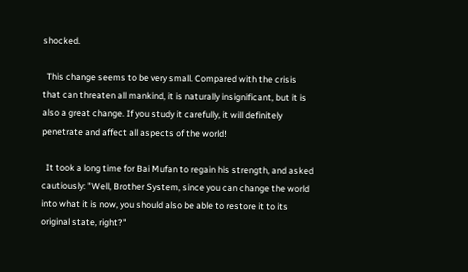shocked.

  This change seems to be very small. Compared with the crisis that can threaten all mankind, it is naturally insignificant, but it is also a great change. If you study it carefully, it will definitely penetrate and affect all aspects of the world!

  It took a long time for Bai Mufan to regain his strength, and asked cautiously: "Well, Brother System, since you can change the world into what it is now, you should also be able to restore it to its original state, right?"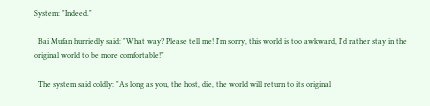System: "Indeed."

  Bai Mufan hurriedly said: "What way? Please tell me! I'm sorry, this world is too awkward, I'd rather stay in the original world to be more comfortable!"

  The system said coldly: "As long as you, the host, die, the world will return to its original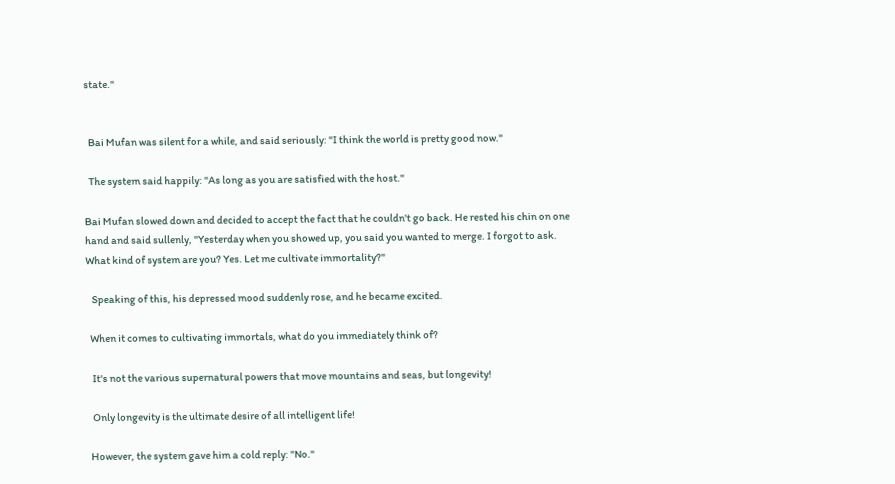state."


  Bai Mufan was silent for a while, and said seriously: "I think the world is pretty good now."

  The system said happily: "As long as you are satisfied with the host."

Bai Mufan slowed down and decided to accept the fact that he couldn't go back. He rested his chin on one hand and said sullenly, "Yesterday when you showed up, you said you wanted to merge. I forgot to ask. What kind of system are you? Yes. Let me cultivate immortality?"

   Speaking of this, his depressed mood suddenly rose, and he became excited.

  When it comes to cultivating immortals, what do you immediately think of?

   It's not the various supernatural powers that move mountains and seas, but longevity!

   Only longevity is the ultimate desire of all intelligent life!

  However, the system gave him a cold reply: "No."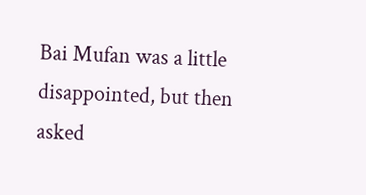Bai Mufan was a little disappointed, but then asked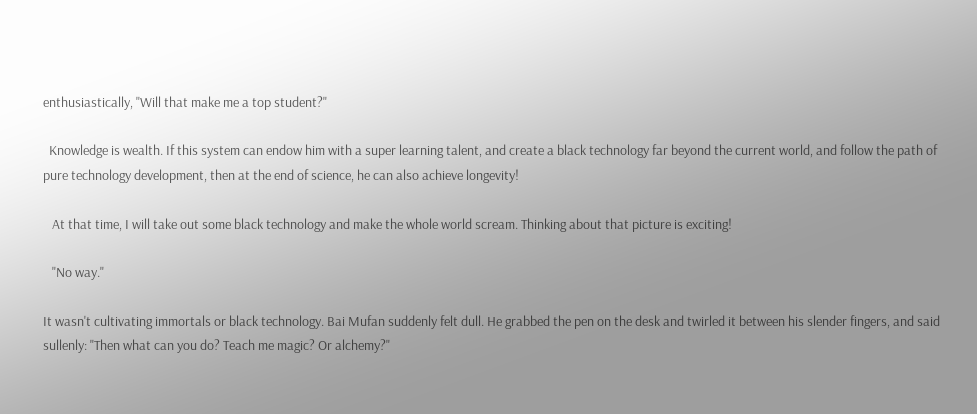enthusiastically, "Will that make me a top student?"

  Knowledge is wealth. If this system can endow him with a super learning talent, and create a black technology far beyond the current world, and follow the path of pure technology development, then at the end of science, he can also achieve longevity!

   At that time, I will take out some black technology and make the whole world scream. Thinking about that picture is exciting!

   "No way."

It wasn't cultivating immortals or black technology. Bai Mufan suddenly felt dull. He grabbed the pen on the desk and twirled it between his slender fingers, and said sullenly: "Then what can you do? Teach me magic? Or alchemy?"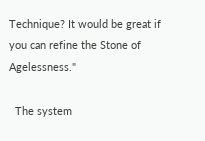Technique? It would be great if you can refine the Stone of Agelessness."

  The system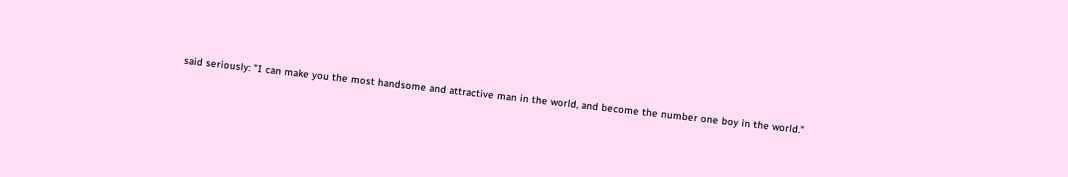said seriously: "I can make you the most handsome and attractive man in the world, and become the number one boy in the world."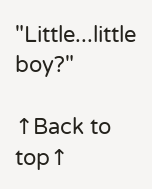"Little...little boy?"

↑Back to top↑